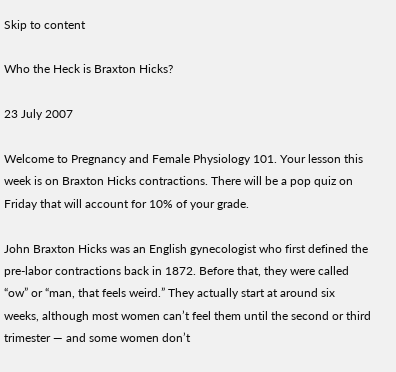Skip to content

Who the Heck is Braxton Hicks?

23 July 2007

Welcome to Pregnancy and Female Physiology 101. Your lesson this week is on Braxton Hicks contractions. There will be a pop quiz on Friday that will account for 10% of your grade.

John Braxton Hicks was an English gynecologist who first defined the pre-labor contractions back in 1872. Before that, they were called “ow” or “man, that feels weird.” They actually start at around six weeks, although most women can’t feel them until the second or third trimester — and some women don’t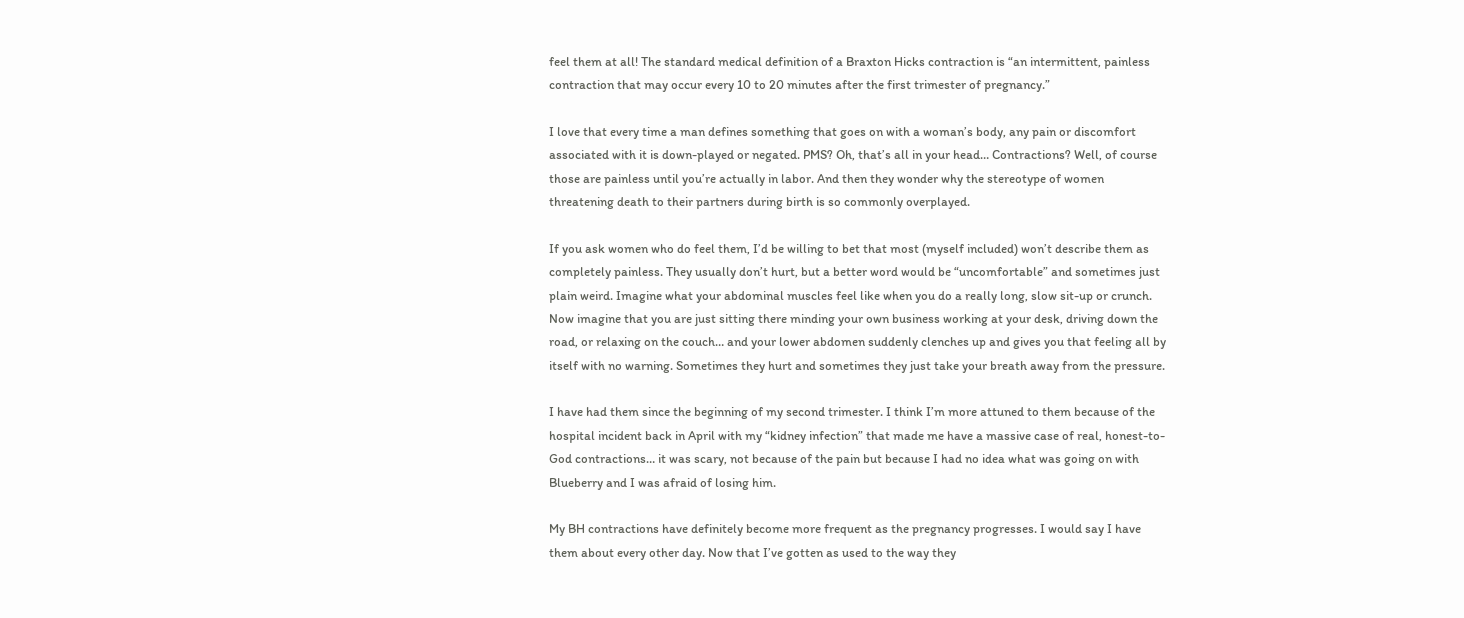feel them at all! The standard medical definition of a Braxton Hicks contraction is “an intermittent, painless contraction that may occur every 10 to 20 minutes after the first trimester of pregnancy.”

I love that every time a man defines something that goes on with a woman’s body, any pain or discomfort associated with it is down-played or negated. PMS? Oh, that’s all in your head… Contractions? Well, of course those are painless until you’re actually in labor. And then they wonder why the stereotype of women threatening death to their partners during birth is so commonly overplayed.

If you ask women who do feel them, I’d be willing to bet that most (myself included) won’t describe them as completely painless. They usually don’t hurt, but a better word would be “uncomfortable” and sometimes just plain weird. Imagine what your abdominal muscles feel like when you do a really long, slow sit-up or crunch. Now imagine that you are just sitting there minding your own business working at your desk, driving down the road, or relaxing on the couch… and your lower abdomen suddenly clenches up and gives you that feeling all by itself with no warning. Sometimes they hurt and sometimes they just take your breath away from the pressure.

I have had them since the beginning of my second trimester. I think I’m more attuned to them because of the hospital incident back in April with my “kidney infection” that made me have a massive case of real, honest-to-God contractions… it was scary, not because of the pain but because I had no idea what was going on with Blueberry and I was afraid of losing him.

My BH contractions have definitely become more frequent as the pregnancy progresses. I would say I have them about every other day. Now that I’ve gotten as used to the way they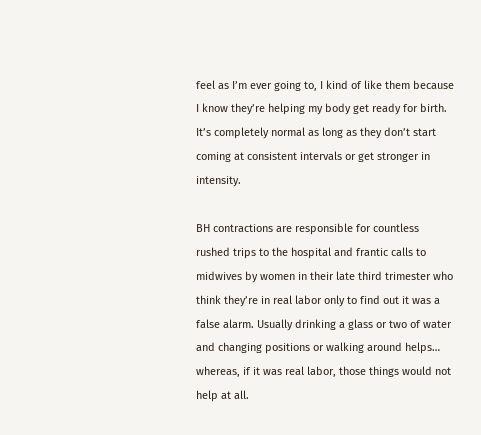feel as I’m ever going to, I kind of like them because I know they’re helping my body get ready for birth. It’s completely normal as long as they don’t start coming at consistent intervals or get stronger in intensity.

BH contractions are responsible for countless rushed trips to the hospital and frantic calls to midwives by women in their late third trimester who think they’re in real labor only to find out it was a false alarm. Usually drinking a glass or two of water and changing positions or walking around helps… whereas, if it was real labor, those things would not help at all.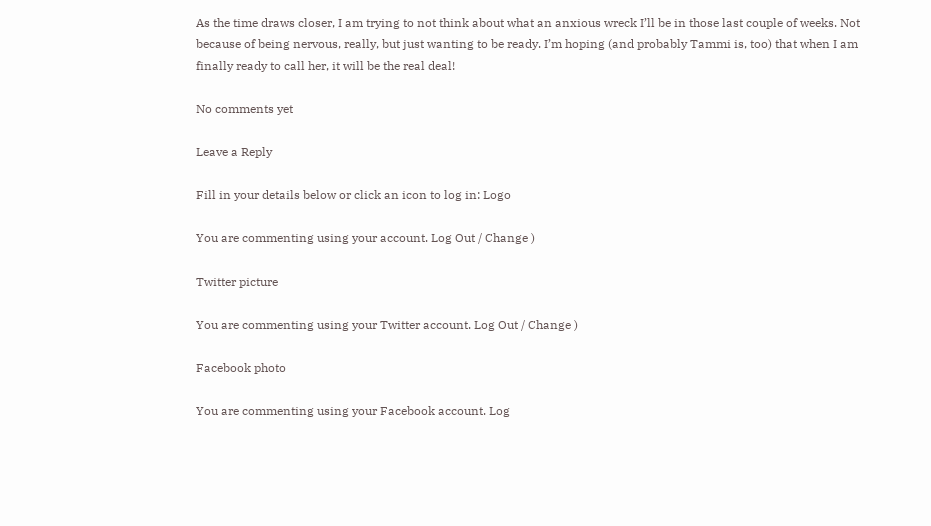As the time draws closer, I am trying to not think about what an anxious wreck I’ll be in those last couple of weeks. Not because of being nervous, really, but just wanting to be ready. I’m hoping (and probably Tammi is, too) that when I am finally ready to call her, it will be the real deal!

No comments yet

Leave a Reply

Fill in your details below or click an icon to log in: Logo

You are commenting using your account. Log Out / Change )

Twitter picture

You are commenting using your Twitter account. Log Out / Change )

Facebook photo

You are commenting using your Facebook account. Log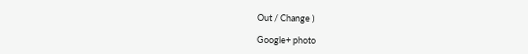Out / Change )

Google+ photo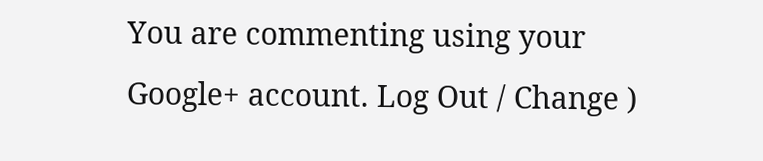You are commenting using your Google+ account. Log Out / Change )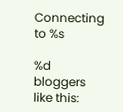Connecting to %s

%d bloggers like this: